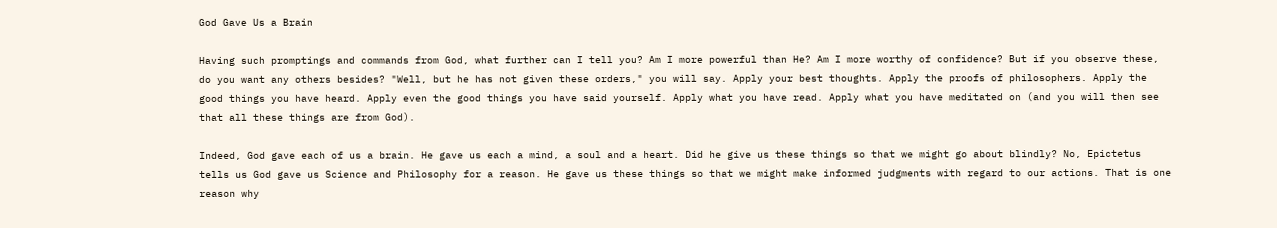God Gave Us a Brain

Having such promptings and commands from God, what further can I tell you? Am I more powerful than He? Am I more worthy of confidence? But if you observe these, do you want any others besides? "Well, but he has not given these orders," you will say. Apply your best thoughts. Apply the proofs of philosophers. Apply the good things you have heard. Apply even the good things you have said yourself. Apply what you have read. Apply what you have meditated on (and you will then see that all these things are from God).

Indeed, God gave each of us a brain. He gave us each a mind, a soul and a heart. Did he give us these things so that we might go about blindly? No, Epictetus tells us God gave us Science and Philosophy for a reason. He gave us these things so that we might make informed judgments with regard to our actions. That is one reason why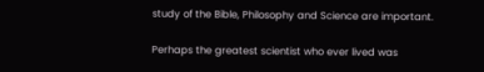study of the Bible, Philosophy and Science are important.

Perhaps the greatest scientist who ever lived was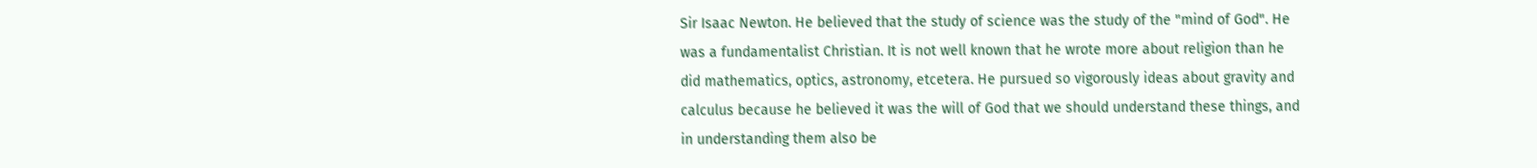Sir Isaac Newton. He believed that the study of science was the study of the "mind of God". He was a fundamentalist Christian. It is not well known that he wrote more about religion than he did mathematics, optics, astronomy, etcetera. He pursued so vigorously ideas about gravity and calculus because he believed it was the will of God that we should understand these things, and in understanding them also be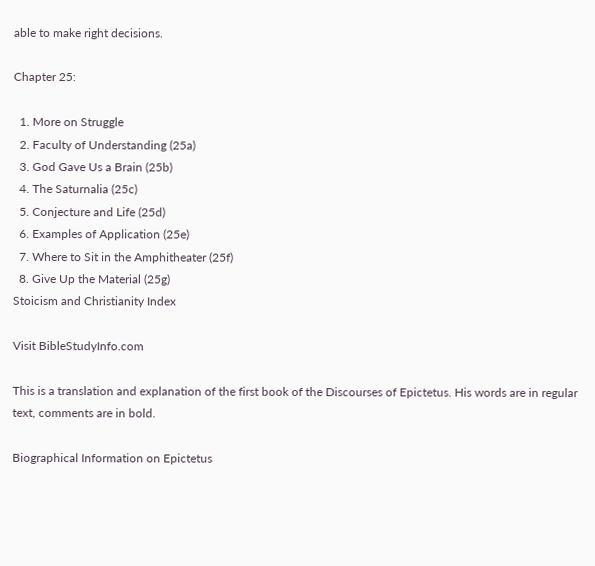able to make right decisions.

Chapter 25:

  1. More on Struggle
  2. Faculty of Understanding (25a)
  3. God Gave Us a Brain (25b)
  4. The Saturnalia (25c)
  5. Conjecture and Life (25d)
  6. Examples of Application (25e)
  7. Where to Sit in the Amphitheater (25f)
  8. Give Up the Material (25g)
Stoicism and Christianity Index

Visit BibleStudyInfo.com

This is a translation and explanation of the first book of the Discourses of Epictetus. His words are in regular text, comments are in bold.

Biographical Information on Epictetus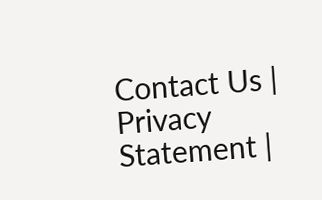Contact Us | Privacy Statement |